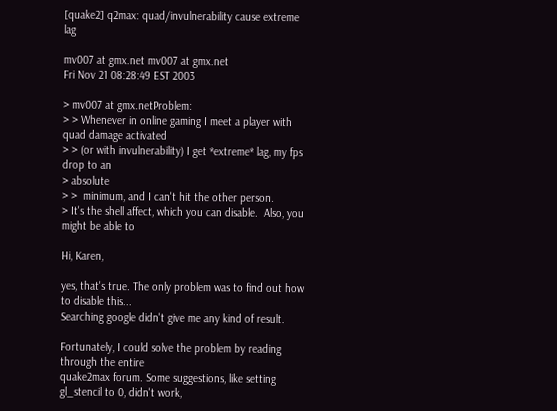[quake2] q2max: quad/invulnerability cause extreme lag

mv007 at gmx.net mv007 at gmx.net
Fri Nov 21 08:28:49 EST 2003

> mv007 at gmx.netProblem:
> > Whenever in online gaming I meet a player with quad damage activated
> > (or with invulnerability) I get *extreme* lag, my fps drop to an
> absolute
> >  minimum, and I can't hit the other person.
> It's the shell affect, which you can disable.  Also, you might be able to

Hi, Karen,

yes, that's true. The only problem was to find out how to disable this...
Searching google didn't give me any kind of result.

Fortunately, I could solve the problem by reading through the entire
quake2max forum. Some suggestions, like setting gl_stencil to 0, didn't work,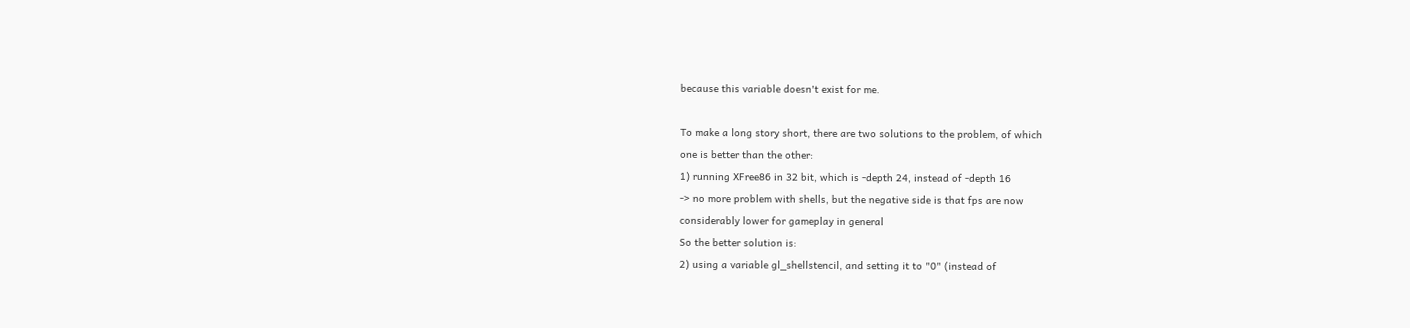because this variable doesn't exist for me.

To make a long story short, there are two solutions to the problem, of which
one is better than the other:
1) running XFree86 in 32 bit, which is -depth 24, instead of -depth 16
-> no more problem with shells, but the negative side is that fps are now
considerably lower for gameplay in general
So the better solution is:
2) using a variable gl_shellstencil, and setting it to "0" (instead of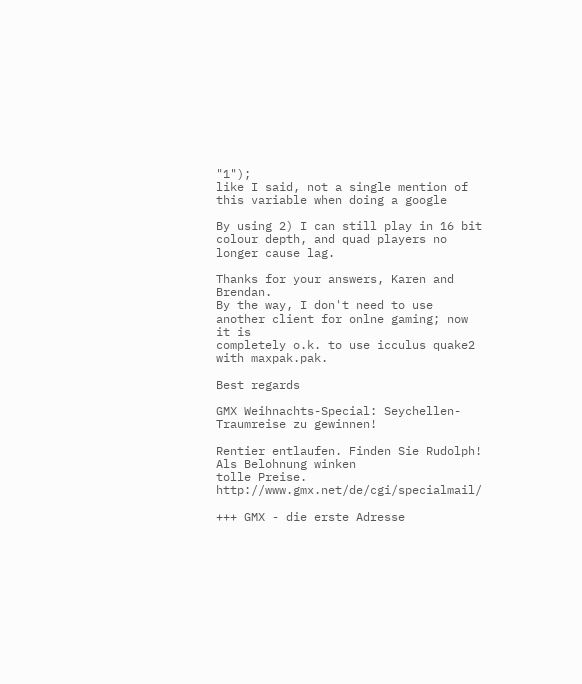"1");
like I said, not a single mention of this variable when doing a google

By using 2) I can still play in 16 bit colour depth, and quad players no
longer cause lag.

Thanks for your answers, Karen and Brendan.
By the way, I don't need to use another client for onlne gaming; now it is
completely o.k. to use icculus quake2 with maxpak.pak.

Best regards

GMX Weihnachts-Special: Seychellen-Traumreise zu gewinnen!

Rentier entlaufen. Finden Sie Rudolph! Als Belohnung winken
tolle Preise. http://www.gmx.net/de/cgi/specialmail/

+++ GMX - die erste Adresse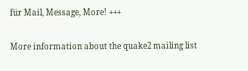für Mail, Message, More! +++

More information about the quake2 mailing list